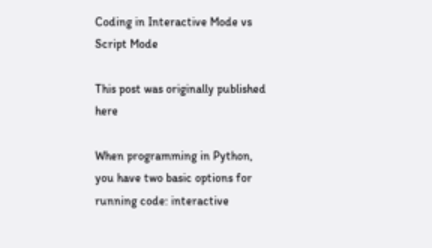Coding in Interactive Mode vs Script Mode

This post was originally published here

When programming in Python, you have two basic options for running code: interactive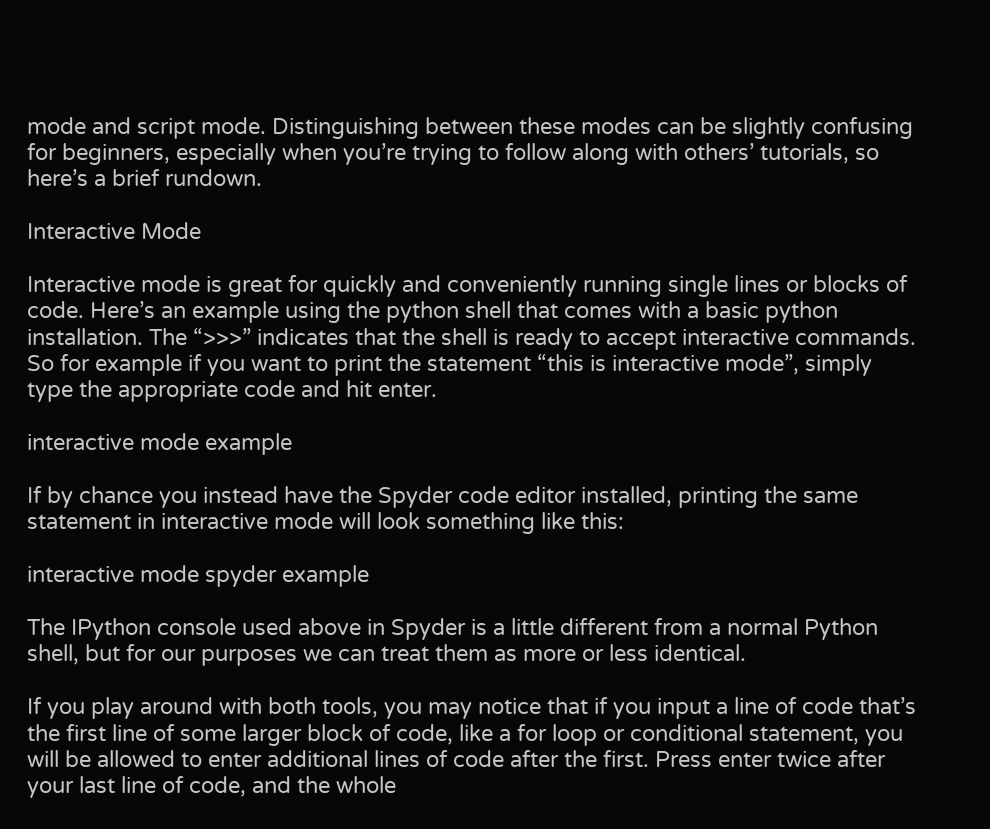mode and script mode. Distinguishing between these modes can be slightly confusing for beginners, especially when you’re trying to follow along with others’ tutorials, so here’s a brief rundown.

Interactive Mode

Interactive mode is great for quickly and conveniently running single lines or blocks of code. Here’s an example using the python shell that comes with a basic python installation. The “>>>” indicates that the shell is ready to accept interactive commands. So for example if you want to print the statement “this is interactive mode”, simply type the appropriate code and hit enter.

interactive mode example

If by chance you instead have the Spyder code editor installed, printing the same statement in interactive mode will look something like this:

interactive mode spyder example

The IPython console used above in Spyder is a little different from a normal Python shell, but for our purposes we can treat them as more or less identical.

If you play around with both tools, you may notice that if you input a line of code that’s the first line of some larger block of code, like a for loop or conditional statement, you will be allowed to enter additional lines of code after the first. Press enter twice after your last line of code, and the whole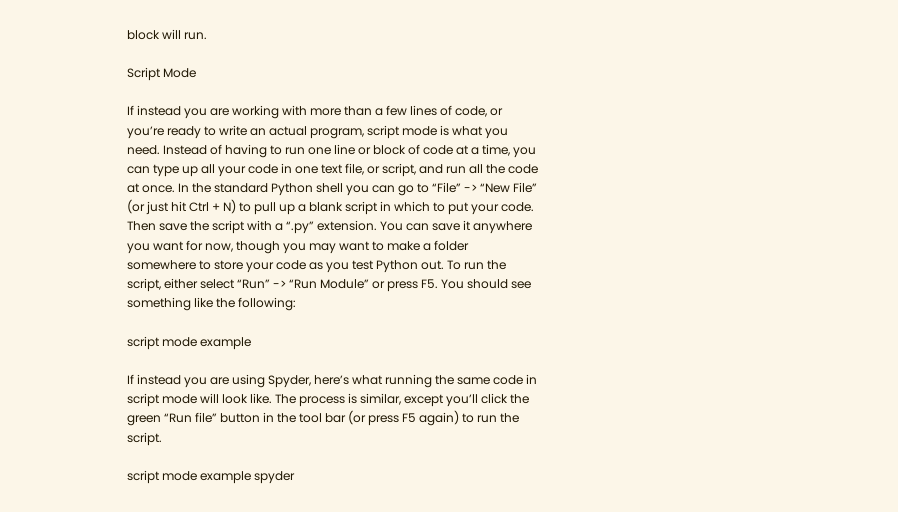block will run.

Script Mode

If instead you are working with more than a few lines of code, or you’re ready to write an actual program, script mode is what you need. Instead of having to run one line or block of code at a time, you can type up all your code in one text file, or script, and run all the code at once. In the standard Python shell you can go to “File” -> “New File” (or just hit Ctrl + N) to pull up a blank script in which to put your code. Then save the script with a “.py” extension. You can save it anywhere you want for now, though you may want to make a folder somewhere to store your code as you test Python out. To run the script, either select “Run” -> “Run Module” or press F5. You should see something like the following:

script mode example

If instead you are using Spyder, here’s what running the same code in script mode will look like. The process is similar, except you’ll click the green “Run file” button in the tool bar (or press F5 again) to run the script.

script mode example spyder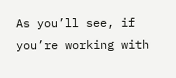As you’ll see, if you’re working with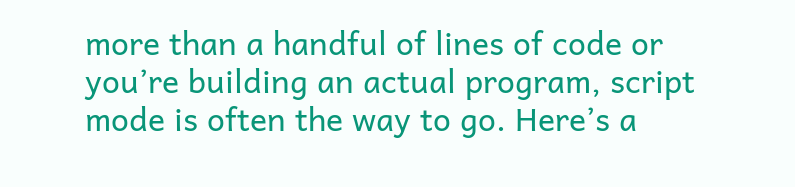more than a handful of lines of code or you’re building an actual program, script mode is often the way to go. Here’s a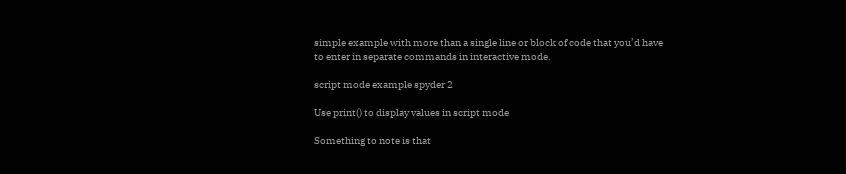simple example with more than a single line or block of code that you’d have to enter in separate commands in interactive mode.

script mode example spyder 2

Use print() to display values in script mode

Something to note is that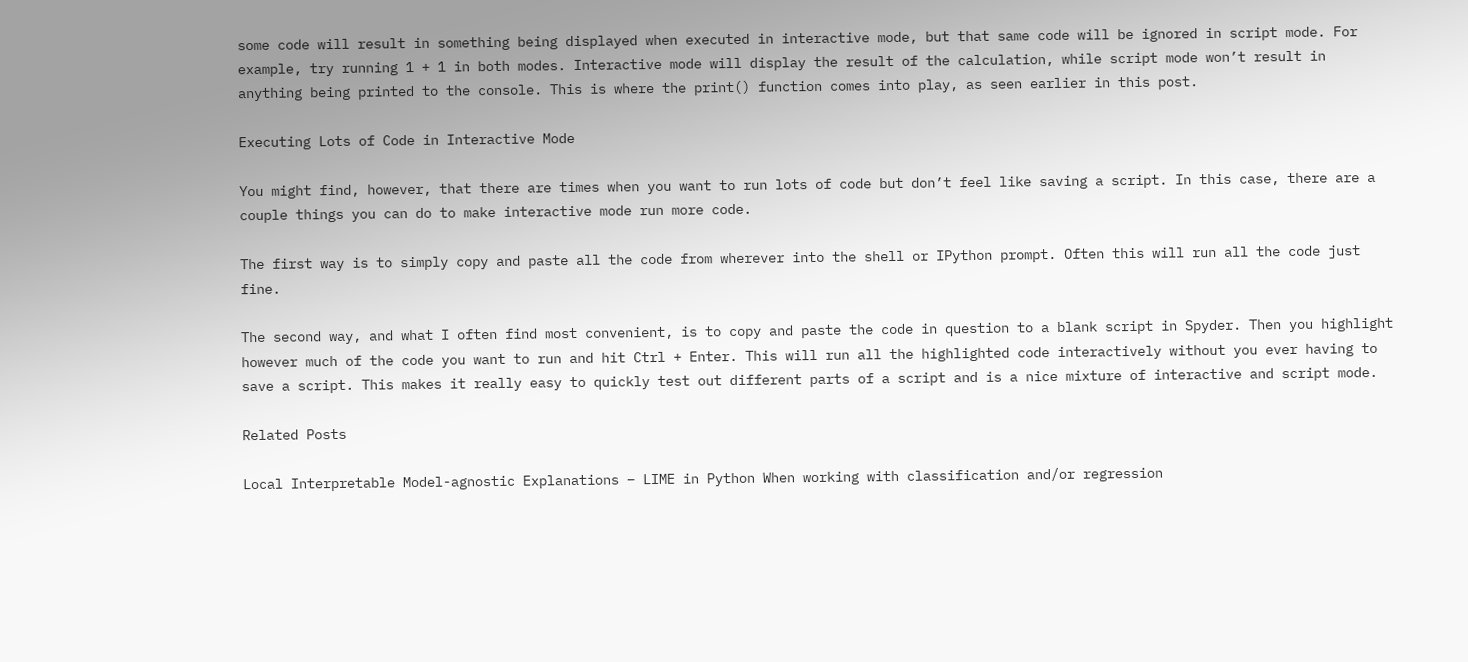some code will result in something being displayed when executed in interactive mode, but that same code will be ignored in script mode. For example, try running 1 + 1 in both modes. Interactive mode will display the result of the calculation, while script mode won’t result in anything being printed to the console. This is where the print() function comes into play, as seen earlier in this post.

Executing Lots of Code in Interactive Mode

You might find, however, that there are times when you want to run lots of code but don’t feel like saving a script. In this case, there are a couple things you can do to make interactive mode run more code.

The first way is to simply copy and paste all the code from wherever into the shell or IPython prompt. Often this will run all the code just fine.

The second way, and what I often find most convenient, is to copy and paste the code in question to a blank script in Spyder. Then you highlight however much of the code you want to run and hit Ctrl + Enter. This will run all the highlighted code interactively without you ever having to save a script. This makes it really easy to quickly test out different parts of a script and is a nice mixture of interactive and script mode.

Related Posts

Local Interpretable Model-agnostic Explanations – LIME in Python When working with classification and/or regression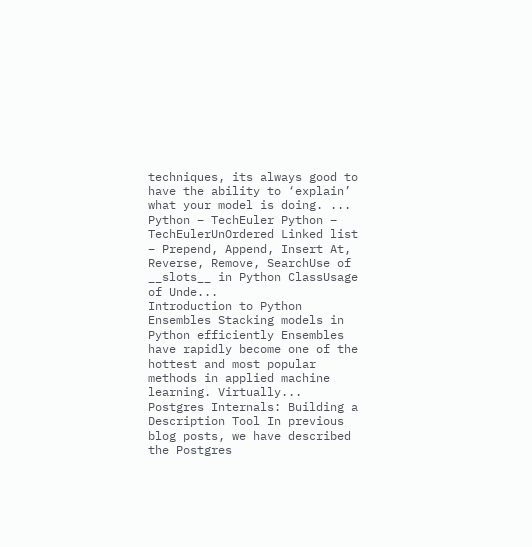techniques, its always good to have the ability to ‘explain’ what your model is doing. ...
Python – TechEuler Python – TechEulerUnOrdered Linked list – Prepend, Append, Insert At, Reverse, Remove, SearchUse of __slots__ in Python ClassUsage of Unde...
Introduction to Python Ensembles Stacking models in Python efficiently Ensembles have rapidly become one of the hottest and most popular methods in applied machine learning. Virtually...
Postgres Internals: Building a Description Tool In previous blog posts, we have described the Postgres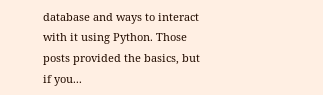database and ways to interact with it using Python. Those posts provided the basics, but if you...